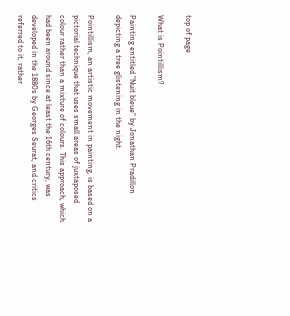top of page

What is Pointillism?

Painting entitled "Nuit bleue" by Jonathan Pradillon depicting a tree glistening in the night.

Pointillism, an artistic movement in painting, is based on a pictorial technique that uses small areas of juxtaposed colour rather than a mixture of colours. This approach, which had been around since at least the 16th century, was developed in the 1880s by Georges Seurat, and critics referred to it, rather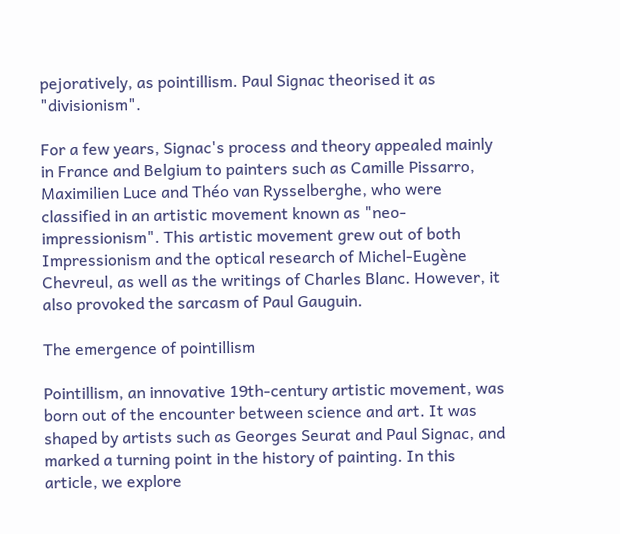pejoratively, as pointillism. Paul Signac theorised it as "divisionism".

For a few years, Signac's process and theory appealed mainly in France and Belgium to painters such as Camille Pissarro, Maximilien Luce and Théo van Rysselberghe, who were classified in an artistic movement known as "neo-impressionism". This artistic movement grew out of both Impressionism and the optical research of Michel-Eugène Chevreul, as well as the writings of Charles Blanc. However, it also provoked the sarcasm of Paul Gauguin.

The emergence of pointillism

Pointillism, an innovative 19th-century artistic movement, was born out of the encounter between science and art. It was shaped by artists such as Georges Seurat and Paul Signac, and marked a turning point in the history of painting. In this article, we explore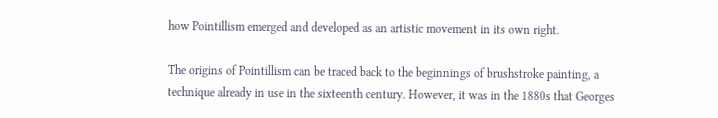how Pointillism emerged and developed as an artistic movement in its own right.

The origins of Pointillism can be traced back to the beginnings of brushstroke painting, a technique already in use in the sixteenth century. However, it was in the 1880s that Georges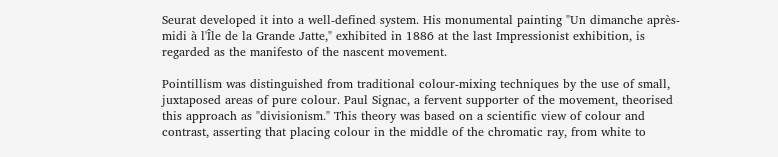Seurat developed it into a well-defined system. His monumental painting "Un dimanche après-midi à l'Île de la Grande Jatte," exhibited in 1886 at the last Impressionist exhibition, is regarded as the manifesto of the nascent movement.

Pointillism was distinguished from traditional colour-mixing techniques by the use of small, juxtaposed areas of pure colour. Paul Signac, a fervent supporter of the movement, theorised this approach as "divisionism." This theory was based on a scientific view of colour and contrast, asserting that placing colour in the middle of the chromatic ray, from white to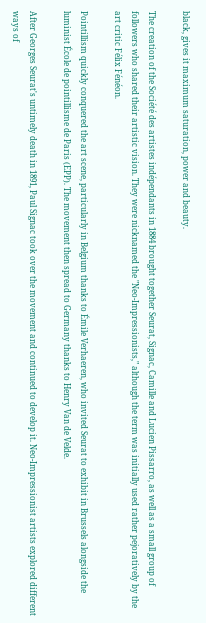black, gives it maximum saturation, power and beauty.

The creation of the Société des artistes indépendants in 1884 brought together Seurat, Signac, Camille and Lucien Pissarro, as well as a small group of followers who shared their artistic vision. They were nicknamed the "Neo-Impressionists," although the term was initially used rather pejoratively by the art critic Félix Fénéon.

Pointillism quickly conquered the art scene, particularly in Belgium thanks to Émile Verhaeren, who invited Seurat to exhibit in Brussels alongside the luminist École de pointillisme de Paris (EPP). The movement then spread to Germany thanks to Henry Van de Velde.

After Georges Seurat's untimely death in 1891, Paul Signac took over the movement and continued to develop it. Neo-Impressionist artists explored different ways of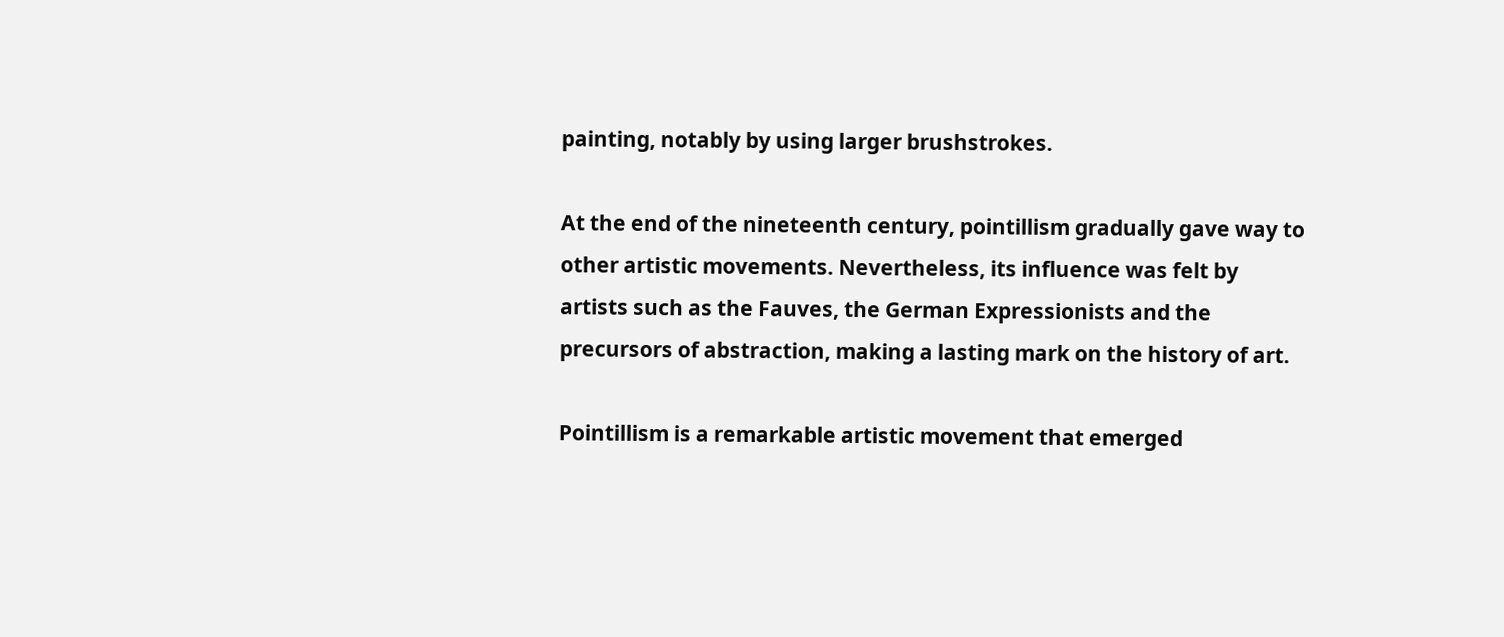painting, notably by using larger brushstrokes.

At the end of the nineteenth century, pointillism gradually gave way to other artistic movements. Nevertheless, its influence was felt by artists such as the Fauves, the German Expressionists and the precursors of abstraction, making a lasting mark on the history of art.

Pointillism is a remarkable artistic movement that emerged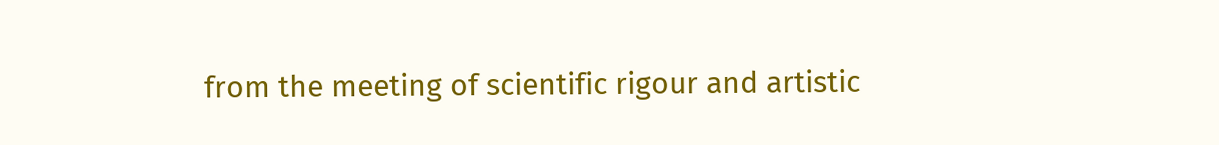from the meeting of scientific rigour and artistic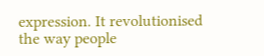expression. It revolutionised the way people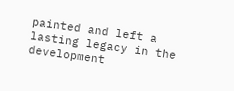painted and left a lasting legacy in the development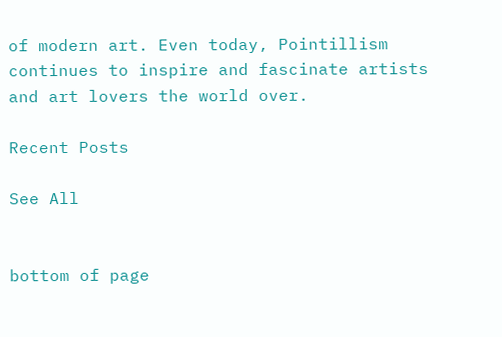of modern art. Even today, Pointillism continues to inspire and fascinate artists and art lovers the world over.

Recent Posts

See All


bottom of page